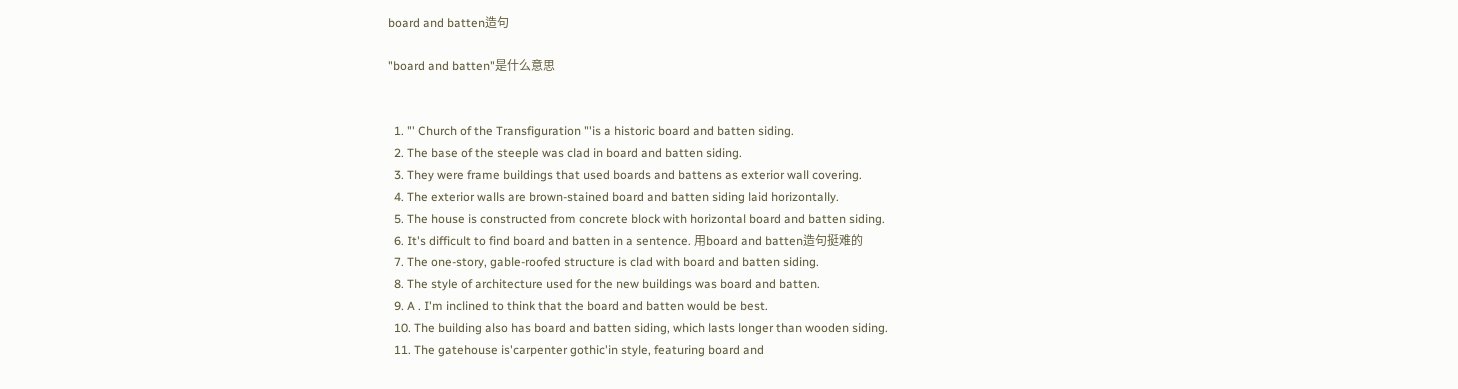board and batten造句

"board and batten"是什么意思


  1. "' Church of the Transfiguration "'is a historic board and batten siding.
  2. The base of the steeple was clad in board and batten siding.
  3. They were frame buildings that used boards and battens as exterior wall covering.
  4. The exterior walls are brown-stained board and batten siding laid horizontally.
  5. The house is constructed from concrete block with horizontal board and batten siding.
  6. It's difficult to find board and batten in a sentence. 用board and batten造句挺难的
  7. The one-story, gable-roofed structure is clad with board and batten siding.
  8. The style of architecture used for the new buildings was board and batten.
  9. A . I'm inclined to think that the board and batten would be best.
  10. The building also has board and batten siding, which lasts longer than wooden siding.
  11. The gatehouse is'carpenter gothic'in style, featuring board and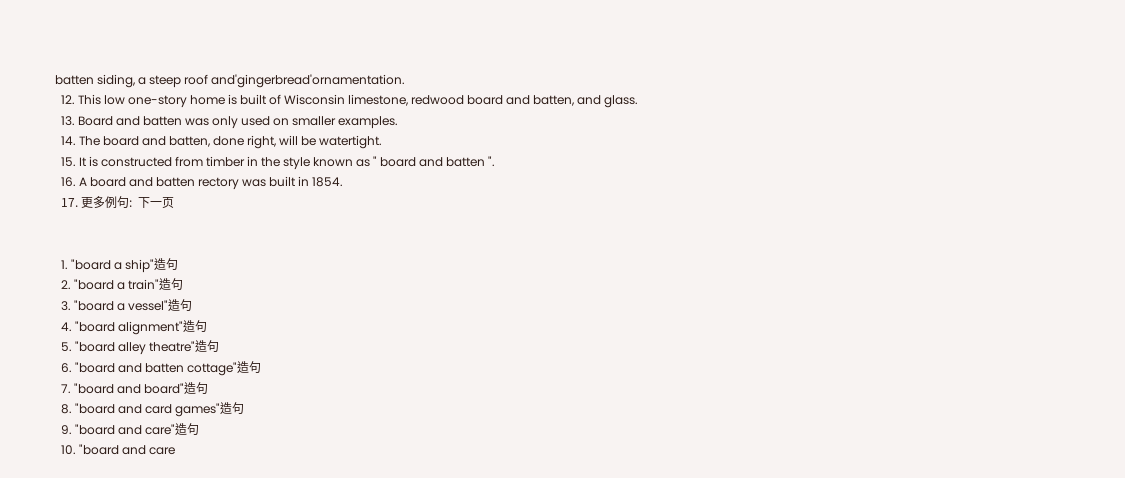batten siding, a steep roof and'gingerbread'ornamentation.
  12. This low one-story home is built of Wisconsin limestone, redwood board and batten, and glass.
  13. Board and batten was only used on smaller examples.
  14. The board and batten, done right, will be watertight.
  15. It is constructed from timber in the style known as " board and batten ".
  16. A board and batten rectory was built in 1854.
  17. 更多例句:  下一页


  1. "board a ship"造句
  2. "board a train"造句
  3. "board a vessel"造句
  4. "board alignment"造句
  5. "board alley theatre"造句
  6. "board and batten cottage"造句
  7. "board and board"造句
  8. "board and card games"造句
  9. "board and care"造句
  10. "board and care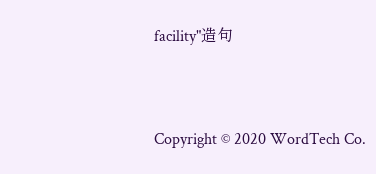facility"造句


Copyright © 2020 WordTech Co.